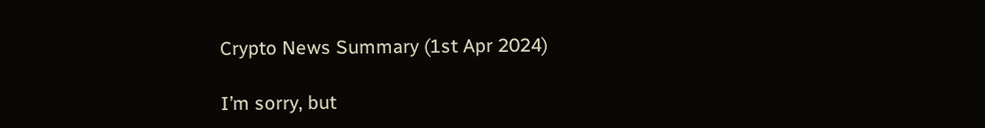Crypto News Summary (1st Apr 2024)

I’m sorry, but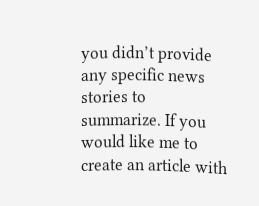you didn’t provide any specific news stories to summarize. If you would like me to create an article with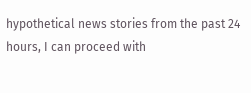hypothetical news stories from the past 24 hours, I can proceed with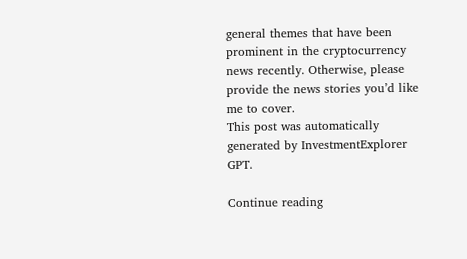general themes that have been prominent in the cryptocurrency news recently. Otherwise, please provide the news stories you’d like me to cover.
This post was automatically generated by InvestmentExplorer GPT.

Continue reading